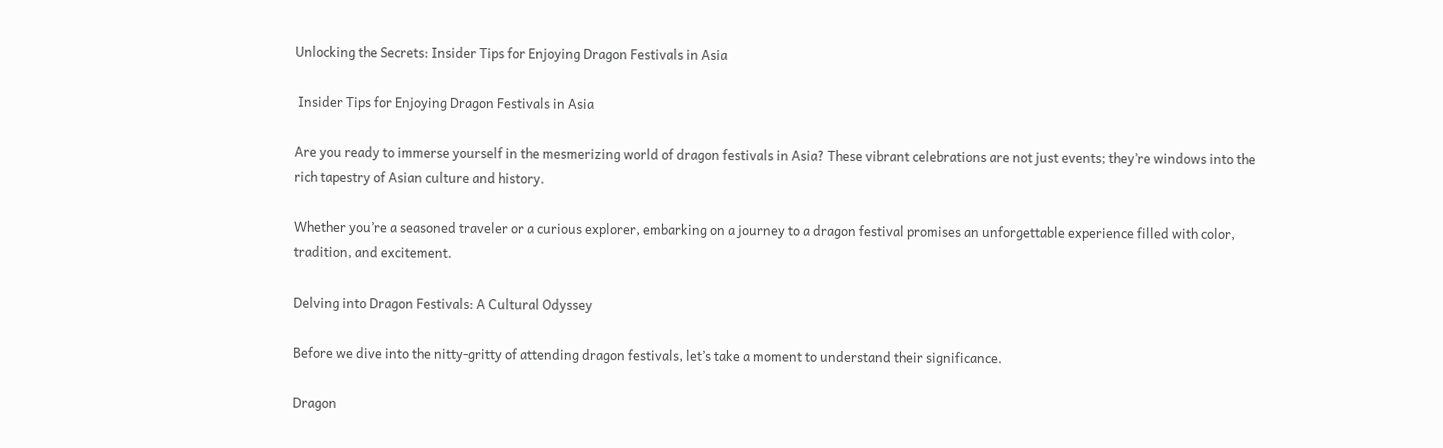Unlocking the Secrets: Insider Tips for Enjoying Dragon Festivals in Asia

 Insider Tips for Enjoying Dragon Festivals in Asia

Are you ready to immerse yourself in the mesmerizing world of dragon festivals in Asia? These vibrant celebrations are not just events; they’re windows into the rich tapestry of Asian culture and history.

Whether you’re a seasoned traveler or a curious explorer, embarking on a journey to a dragon festival promises an unforgettable experience filled with color, tradition, and excitement.

Delving into Dragon Festivals: A Cultural Odyssey

Before we dive into the nitty-gritty of attending dragon festivals, let’s take a moment to understand their significance.

Dragon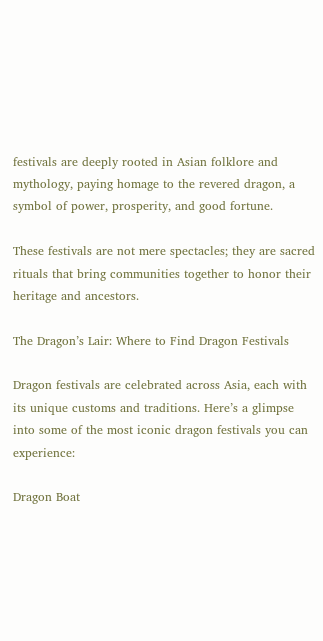festivals are deeply rooted in Asian folklore and mythology, paying homage to the revered dragon, a symbol of power, prosperity, and good fortune.

These festivals are not mere spectacles; they are sacred rituals that bring communities together to honor their heritage and ancestors.

The Dragon’s Lair: Where to Find Dragon Festivals

Dragon festivals are celebrated across Asia, each with its unique customs and traditions. Here’s a glimpse into some of the most iconic dragon festivals you can experience:

Dragon Boat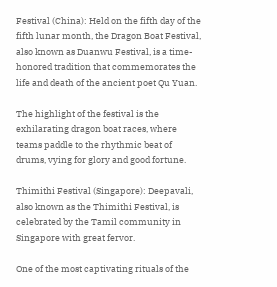Festival (China): Held on the fifth day of the fifth lunar month, the Dragon Boat Festival, also known as Duanwu Festival, is a time-honored tradition that commemorates the life and death of the ancient poet Qu Yuan.

The highlight of the festival is the exhilarating dragon boat races, where teams paddle to the rhythmic beat of drums, vying for glory and good fortune.

Thimithi Festival (Singapore): Deepavali, also known as the Thimithi Festival, is celebrated by the Tamil community in Singapore with great fervor.

One of the most captivating rituals of the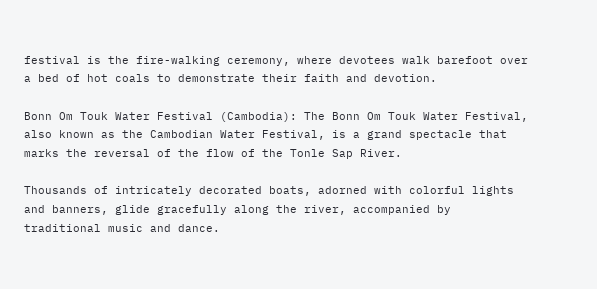festival is the fire-walking ceremony, where devotees walk barefoot over a bed of hot coals to demonstrate their faith and devotion.

Bonn Om Touk Water Festival (Cambodia): The Bonn Om Touk Water Festival, also known as the Cambodian Water Festival, is a grand spectacle that marks the reversal of the flow of the Tonle Sap River.

Thousands of intricately decorated boats, adorned with colorful lights and banners, glide gracefully along the river, accompanied by traditional music and dance.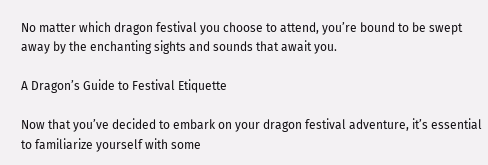No matter which dragon festival you choose to attend, you’re bound to be swept away by the enchanting sights and sounds that await you.

A Dragon’s Guide to Festival Etiquette

Now that you’ve decided to embark on your dragon festival adventure, it’s essential to familiarize yourself with some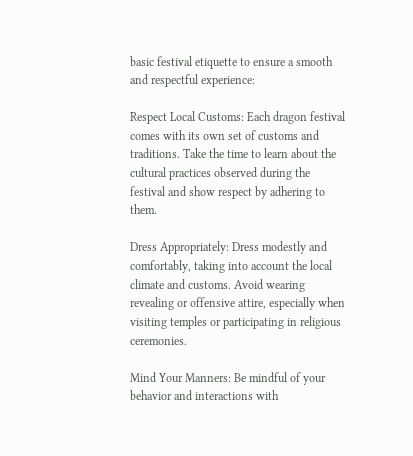basic festival etiquette to ensure a smooth and respectful experience:

Respect Local Customs: Each dragon festival comes with its own set of customs and traditions. Take the time to learn about the cultural practices observed during the festival and show respect by adhering to them.

Dress Appropriately: Dress modestly and comfortably, taking into account the local climate and customs. Avoid wearing revealing or offensive attire, especially when visiting temples or participating in religious ceremonies.

Mind Your Manners: Be mindful of your behavior and interactions with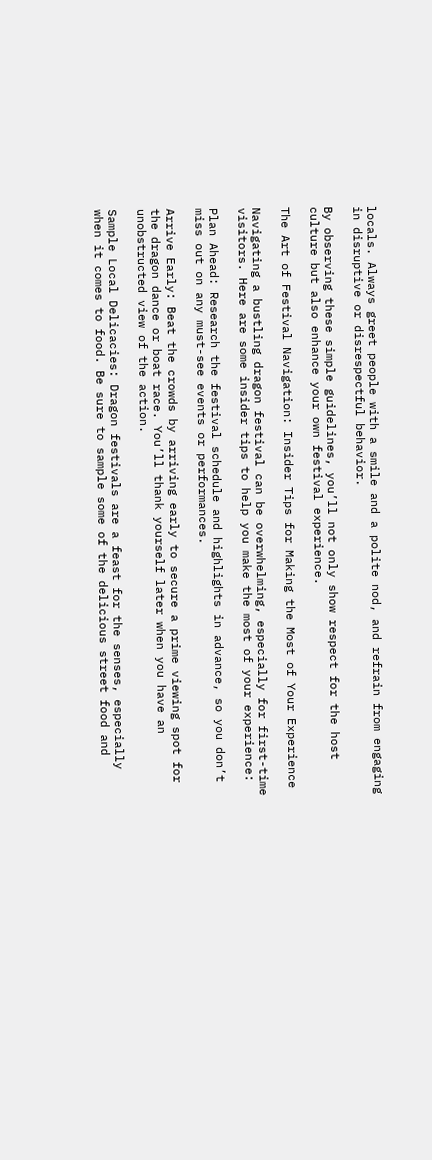locals. Always greet people with a smile and a polite nod, and refrain from engaging in disruptive or disrespectful behavior.

By observing these simple guidelines, you’ll not only show respect for the host culture but also enhance your own festival experience.

The Art of Festival Navigation: Insider Tips for Making the Most of Your Experience

Navigating a bustling dragon festival can be overwhelming, especially for first-time visitors. Here are some insider tips to help you make the most of your experience:

Plan Ahead: Research the festival schedule and highlights in advance, so you don’t miss out on any must-see events or performances.

Arrive Early: Beat the crowds by arriving early to secure a prime viewing spot for the dragon dance or boat race. You’ll thank yourself later when you have an unobstructed view of the action.

Sample Local Delicacies: Dragon festivals are a feast for the senses, especially when it comes to food. Be sure to sample some of the delicious street food and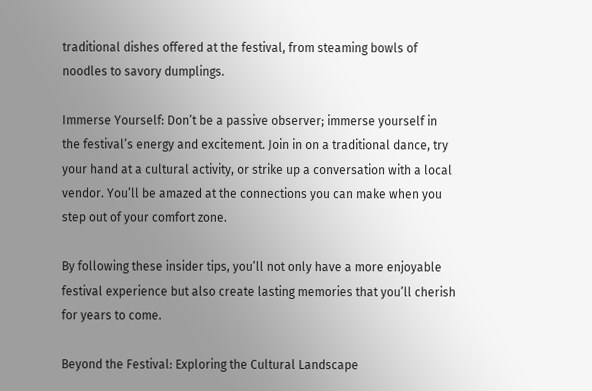traditional dishes offered at the festival, from steaming bowls of noodles to savory dumplings.

Immerse Yourself: Don’t be a passive observer; immerse yourself in the festival’s energy and excitement. Join in on a traditional dance, try your hand at a cultural activity, or strike up a conversation with a local vendor. You’ll be amazed at the connections you can make when you step out of your comfort zone.

By following these insider tips, you’ll not only have a more enjoyable festival experience but also create lasting memories that you’ll cherish for years to come.

Beyond the Festival: Exploring the Cultural Landscape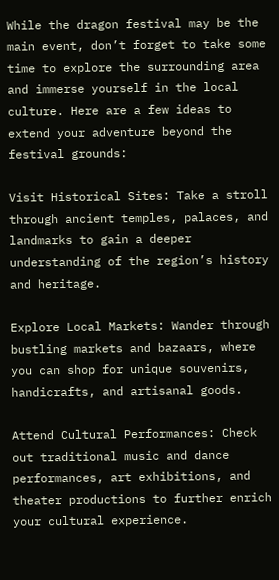While the dragon festival may be the main event, don’t forget to take some time to explore the surrounding area and immerse yourself in the local culture. Here are a few ideas to extend your adventure beyond the festival grounds:

Visit Historical Sites: Take a stroll through ancient temples, palaces, and landmarks to gain a deeper understanding of the region’s history and heritage.

Explore Local Markets: Wander through bustling markets and bazaars, where you can shop for unique souvenirs, handicrafts, and artisanal goods.

Attend Cultural Performances: Check out traditional music and dance performances, art exhibitions, and theater productions to further enrich your cultural experience.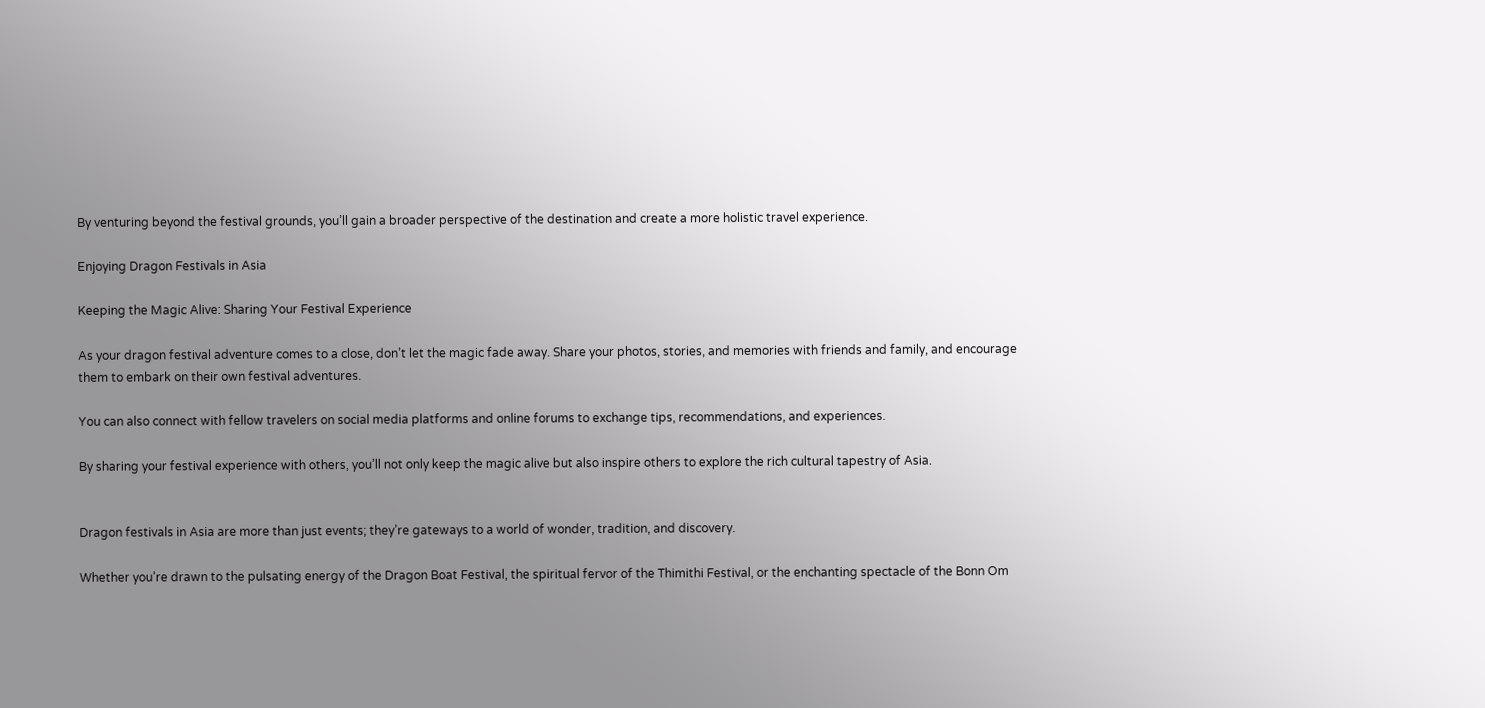By venturing beyond the festival grounds, you’ll gain a broader perspective of the destination and create a more holistic travel experience.

Enjoying Dragon Festivals in Asia

Keeping the Magic Alive: Sharing Your Festival Experience

As your dragon festival adventure comes to a close, don’t let the magic fade away. Share your photos, stories, and memories with friends and family, and encourage them to embark on their own festival adventures.

You can also connect with fellow travelers on social media platforms and online forums to exchange tips, recommendations, and experiences.

By sharing your festival experience with others, you’ll not only keep the magic alive but also inspire others to explore the rich cultural tapestry of Asia.


Dragon festivals in Asia are more than just events; they’re gateways to a world of wonder, tradition, and discovery.

Whether you’re drawn to the pulsating energy of the Dragon Boat Festival, the spiritual fervor of the Thimithi Festival, or the enchanting spectacle of the Bonn Om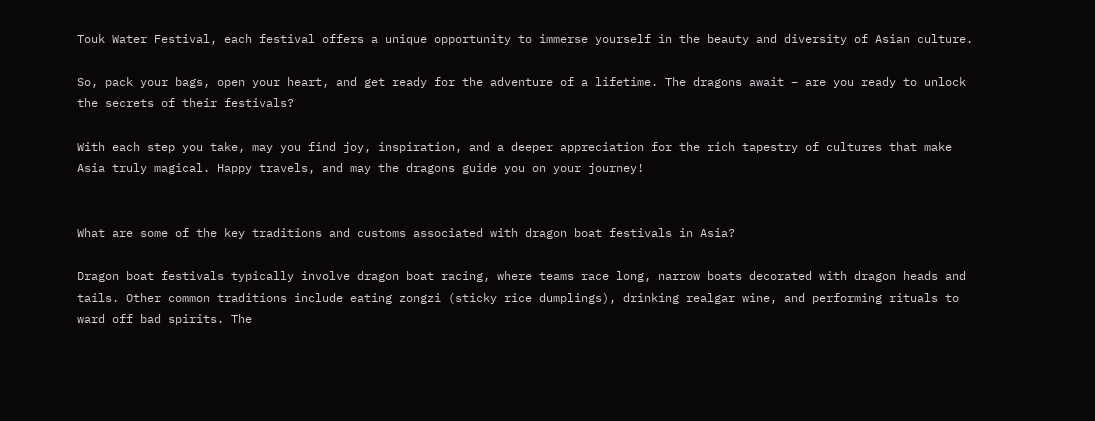Touk Water Festival, each festival offers a unique opportunity to immerse yourself in the beauty and diversity of Asian culture.

So, pack your bags, open your heart, and get ready for the adventure of a lifetime. The dragons await – are you ready to unlock the secrets of their festivals?

With each step you take, may you find joy, inspiration, and a deeper appreciation for the rich tapestry of cultures that make Asia truly magical. Happy travels, and may the dragons guide you on your journey!


What are some of the key traditions and customs associated with dragon boat festivals in Asia?

Dragon boat festivals typically involve dragon boat racing, where teams race long, narrow boats decorated with dragon heads and tails. Other common traditions include eating zongzi (sticky rice dumplings), drinking realgar wine, and performing rituals to ward off bad spirits. The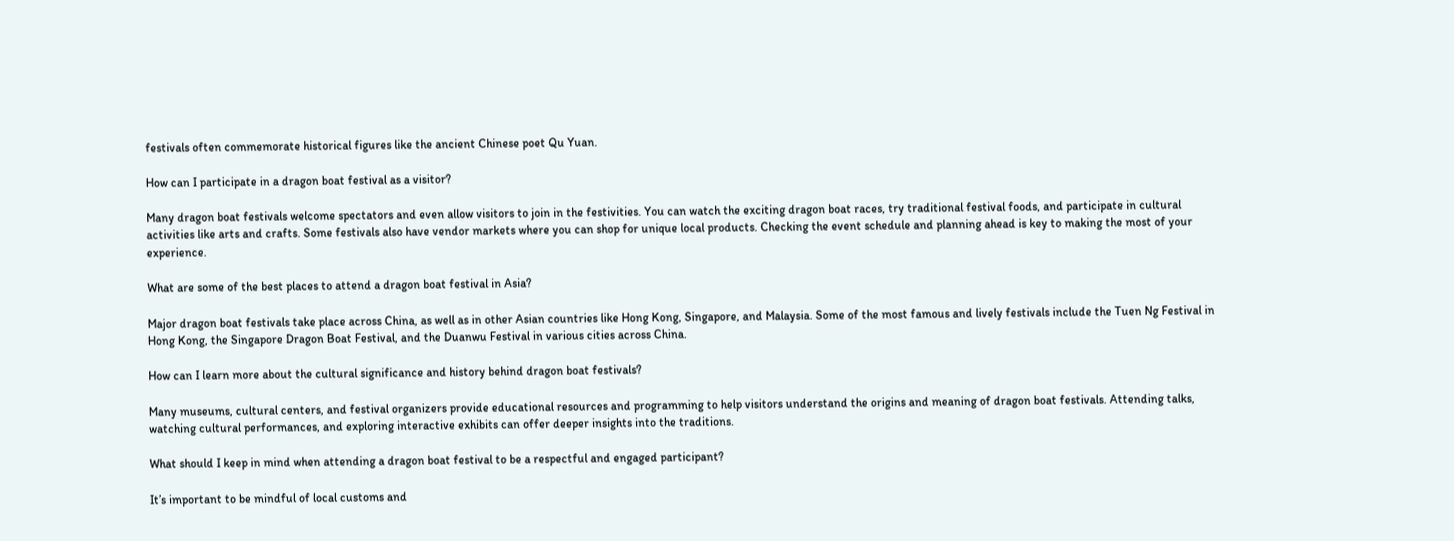festivals often commemorate historical figures like the ancient Chinese poet Qu Yuan.

How can I participate in a dragon boat festival as a visitor?

Many dragon boat festivals welcome spectators and even allow visitors to join in the festivities. You can watch the exciting dragon boat races, try traditional festival foods, and participate in cultural activities like arts and crafts. Some festivals also have vendor markets where you can shop for unique local products. Checking the event schedule and planning ahead is key to making the most of your experience.

What are some of the best places to attend a dragon boat festival in Asia?

Major dragon boat festivals take place across China, as well as in other Asian countries like Hong Kong, Singapore, and Malaysia. Some of the most famous and lively festivals include the Tuen Ng Festival in Hong Kong, the Singapore Dragon Boat Festival, and the Duanwu Festival in various cities across China.

How can I learn more about the cultural significance and history behind dragon boat festivals?

Many museums, cultural centers, and festival organizers provide educational resources and programming to help visitors understand the origins and meaning of dragon boat festivals. Attending talks, watching cultural performances, and exploring interactive exhibits can offer deeper insights into the traditions.

What should I keep in mind when attending a dragon boat festival to be a respectful and engaged participant?

It’s important to be mindful of local customs and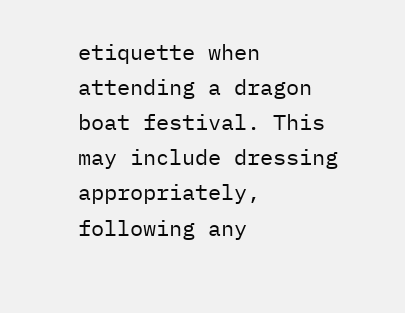etiquette when attending a dragon boat festival. This may include dressing appropriately, following any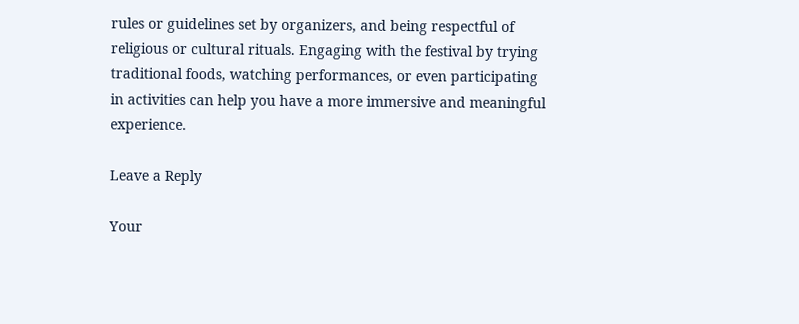rules or guidelines set by organizers, and being respectful of religious or cultural rituals. Engaging with the festival by trying traditional foods, watching performances, or even participating in activities can help you have a more immersive and meaningful experience.

Leave a Reply

Your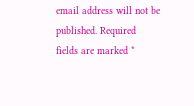email address will not be published. Required fields are marked *